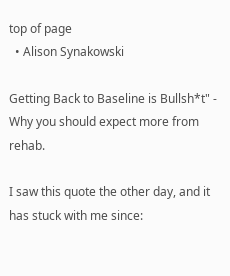top of page
  • Alison Synakowski

Getting Back to Baseline is Bullsh*t" - Why you should expect more from rehab.

I saw this quote the other day, and it has stuck with me since: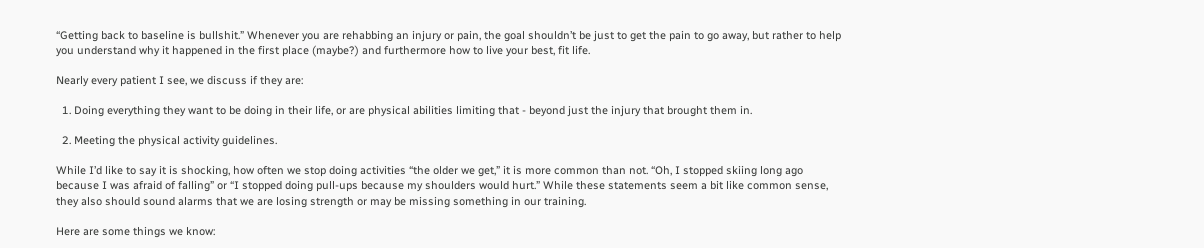“Getting back to baseline is bullshit.” Whenever you are rehabbing an injury or pain, the goal shouldn’t be just to get the pain to go away, but rather to help you understand why it happened in the first place (maybe?) and furthermore how to live your best, fit life.

Nearly every patient I see, we discuss if they are:

  1. Doing everything they want to be doing in their life, or are physical abilities limiting that - beyond just the injury that brought them in.

  2. Meeting the physical activity guidelines.

While I’d like to say it is shocking, how often we stop doing activities “the older we get,” it is more common than not. “Oh, I stopped skiing long ago because I was afraid of falling” or “I stopped doing pull-ups because my shoulders would hurt.” While these statements seem a bit like common sense, they also should sound alarms that we are losing strength or may be missing something in our training.

Here are some things we know: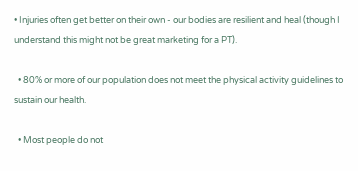• Injuries often get better on their own - our bodies are resilient and heal (though I understand this might not be great marketing for a PT).

  • 80% or more of our population does not meet the physical activity guidelines to sustain our health.

  • Most people do not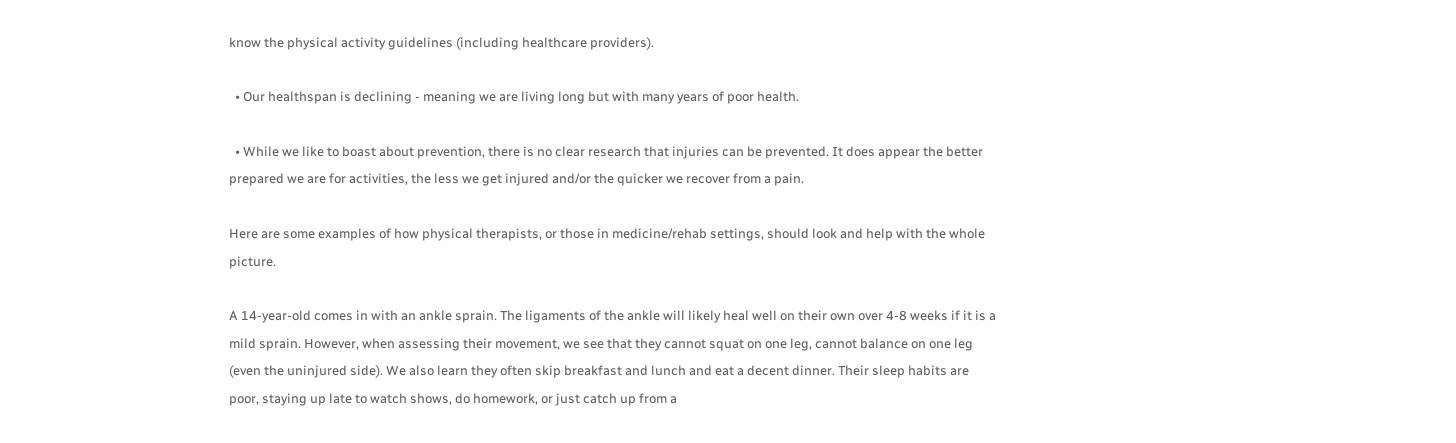know the physical activity guidelines (including healthcare providers).

  • Our healthspan is declining - meaning we are living long but with many years of poor health.

  • While we like to boast about prevention, there is no clear research that injuries can be prevented. It does appear the better prepared we are for activities, the less we get injured and/or the quicker we recover from a pain.

Here are some examples of how physical therapists, or those in medicine/rehab settings, should look and help with the whole picture.

A 14-year-old comes in with an ankle sprain. The ligaments of the ankle will likely heal well on their own over 4-8 weeks if it is a mild sprain. However, when assessing their movement, we see that they cannot squat on one leg, cannot balance on one leg (even the uninjured side). We also learn they often skip breakfast and lunch and eat a decent dinner. Their sleep habits are poor, staying up late to watch shows, do homework, or just catch up from a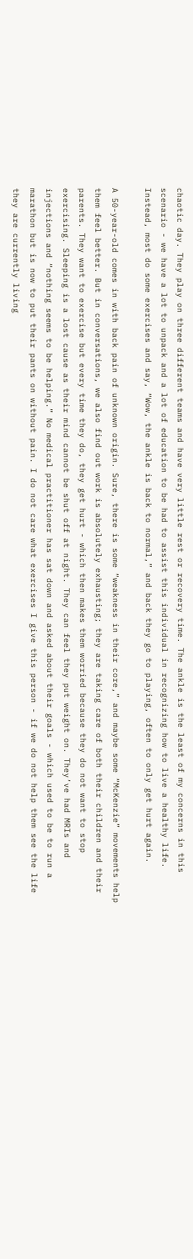chaotic day. They play on three different teams and have very little rest or recovery time. The ankle is the least of my concerns in this scenario - we have a lot to unpack and a lot of education to be had to assist this individual in recognizing how to live a healthy life. Instead, most do some exercises and say, “Wow, the ankle is back to normal,” and back they go to playing, often to only get hurt again.

A 50-year-old comes in with back pain of unknown origin. Sure, there is some “weakness in their core,” and maybe some “McKenzie” movements help them feel better. But in conversations, we also find out work is absolutely exhausting; they are taking care of both their children and their parents. They want to exercise but every time they do, they get hurt - which then makes them worried because they do not want to stop exercising. Sleeping is a lost cause as their mind cannot be shut off at night. They can feel they put weight on. They’ve had MRIs and injections and “nothing seems to be helping.” No medical practitioner has sat down and asked about their goals - which used to be to run a marathon but is now to put their pants on without pain. I do not care what exercises I give this person - if we do not help them see the life they are currently living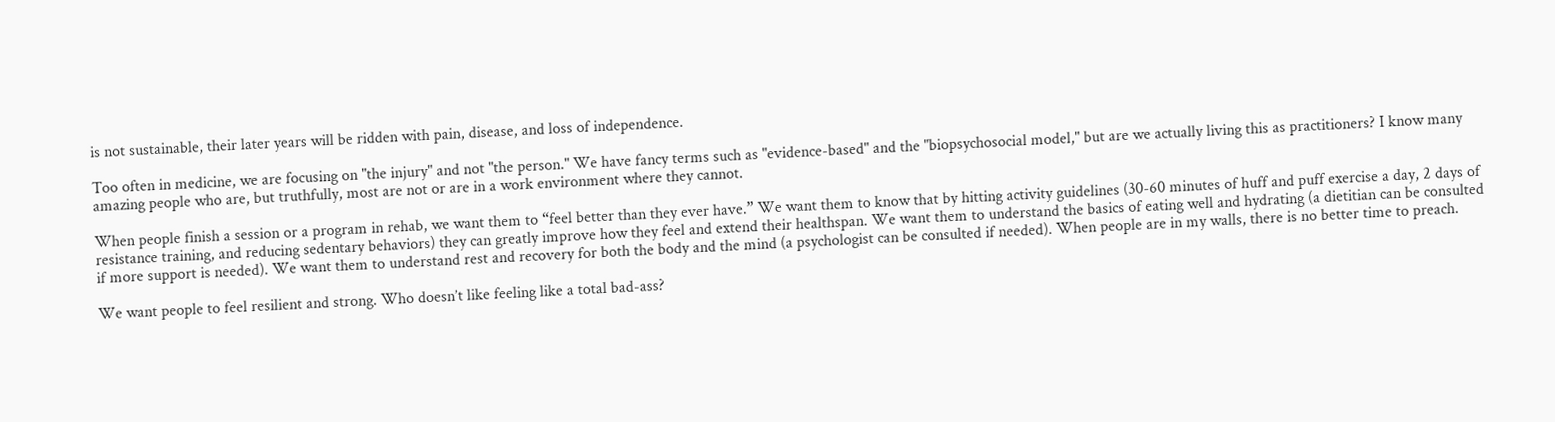is not sustainable, their later years will be ridden with pain, disease, and loss of independence.

Too often in medicine, we are focusing on "the injury" and not "the person." We have fancy terms such as "evidence-based" and the "biopsychosocial model," but are we actually living this as practitioners? I know many amazing people who are, but truthfully, most are not or are in a work environment where they cannot.

When people finish a session or a program in rehab, we want them to “feel better than they ever have.” We want them to know that by hitting activity guidelines (30-60 minutes of huff and puff exercise a day, 2 days of resistance training, and reducing sedentary behaviors) they can greatly improve how they feel and extend their healthspan. We want them to understand the basics of eating well and hydrating (a dietitian can be consulted if more support is needed). We want them to understand rest and recovery for both the body and the mind (a psychologist can be consulted if needed). When people are in my walls, there is no better time to preach.

We want people to feel resilient and strong. Who doesn’t like feeling like a total bad-ass?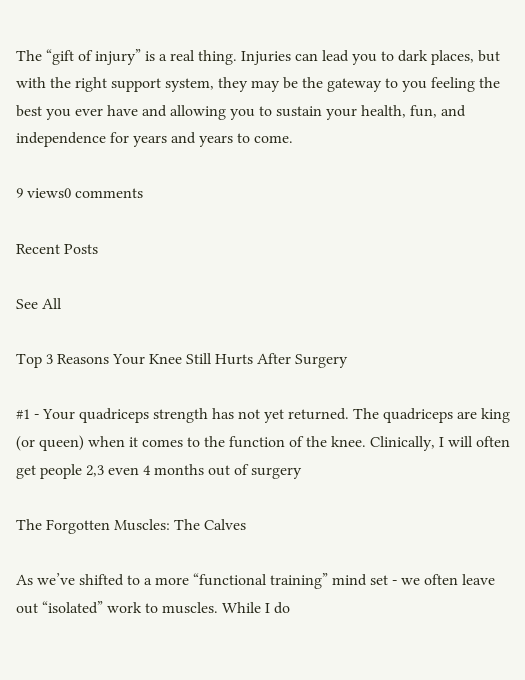The “gift of injury” is a real thing. Injuries can lead you to dark places, but with the right support system, they may be the gateway to you feeling the best you ever have and allowing you to sustain your health, fun, and independence for years and years to come.

9 views0 comments

Recent Posts

See All

Top 3 Reasons Your Knee Still Hurts After Surgery

#1 - Your quadriceps strength has not yet returned. The quadriceps are king (or queen) when it comes to the function of the knee. Clinically, I will often get people 2,3 even 4 months out of surgery

The Forgotten Muscles: The Calves

As we’ve shifted to a more “functional training” mind set - we often leave out “isolated” work to muscles. While I do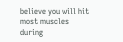believe you will hit most muscles during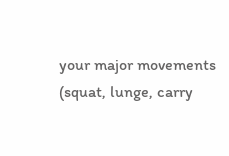your major movements (squat, lunge, carry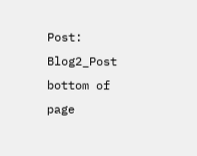Post: Blog2_Post
bottom of page